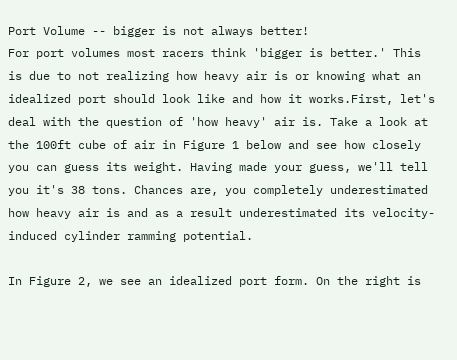Port Volume -- bigger is not always better!
For port volumes most racers think 'bigger is better.' This is due to not realizing how heavy air is or knowing what an idealized port should look like and how it works.First, let's deal with the question of 'how heavy' air is. Take a look at the 100ft cube of air in Figure 1 below and see how closely you can guess its weight. Having made your guess, we'll tell you it's 38 tons. Chances are, you completely underestimated how heavy air is and as a result underestimated its velocity-induced cylinder ramming potential.

In Figure 2, we see an idealized port form. On the right is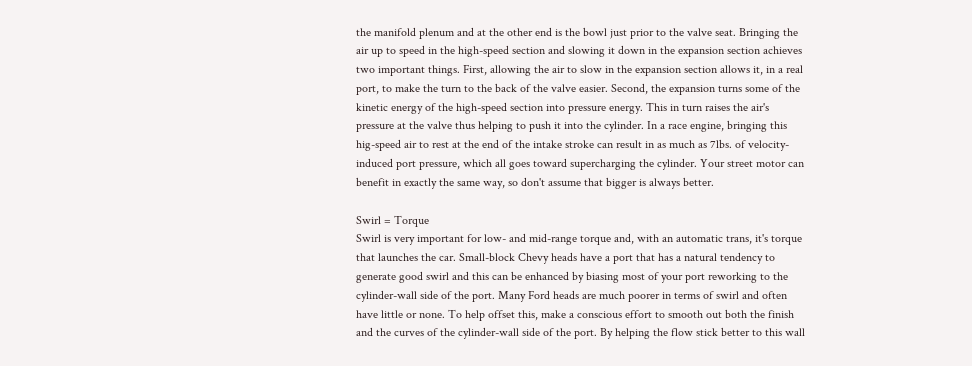the manifold plenum and at the other end is the bowl just prior to the valve seat. Bringing the air up to speed in the high-speed section and slowing it down in the expansion section achieves two important things. First, allowing the air to slow in the expansion section allows it, in a real port, to make the turn to the back of the valve easier. Second, the expansion turns some of the kinetic energy of the high-speed section into pressure energy. This in turn raises the air's pressure at the valve thus helping to push it into the cylinder. In a race engine, bringing this hig-speed air to rest at the end of the intake stroke can result in as much as 7lbs. of velocity-induced port pressure, which all goes toward supercharging the cylinder. Your street motor can benefit in exactly the same way, so don't assume that bigger is always better.

Swirl = Torque
Swirl is very important for low- and mid-range torque and, with an automatic trans, it's torque that launches the car. Small-block Chevy heads have a port that has a natural tendency to generate good swirl and this can be enhanced by biasing most of your port reworking to the cylinder-wall side of the port. Many Ford heads are much poorer in terms of swirl and often have little or none. To help offset this, make a conscious effort to smooth out both the finish and the curves of the cylinder-wall side of the port. By helping the flow stick better to this wall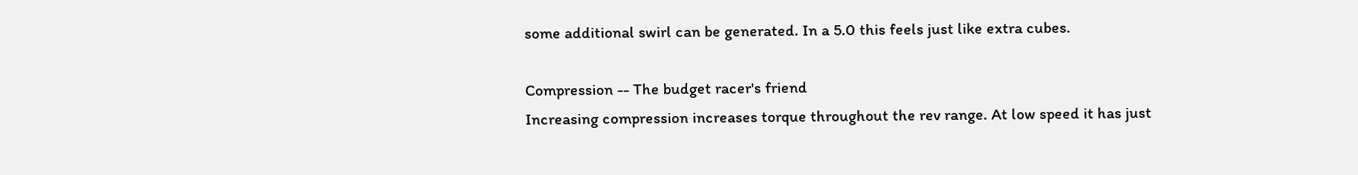some additional swirl can be generated. In a 5.0 this feels just like extra cubes.

Compression -- The budget racer's friend
Increasing compression increases torque throughout the rev range. At low speed it has just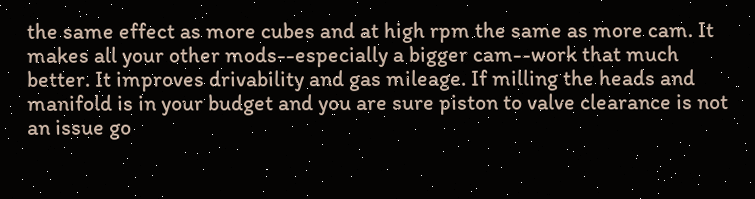the same effect as more cubes and at high rpm the same as more cam. It makes all your other mods--especially a bigger cam--work that much better. It improves drivability and gas mileage. If milling the heads and manifold is in your budget and you are sure piston to valve clearance is not an issue go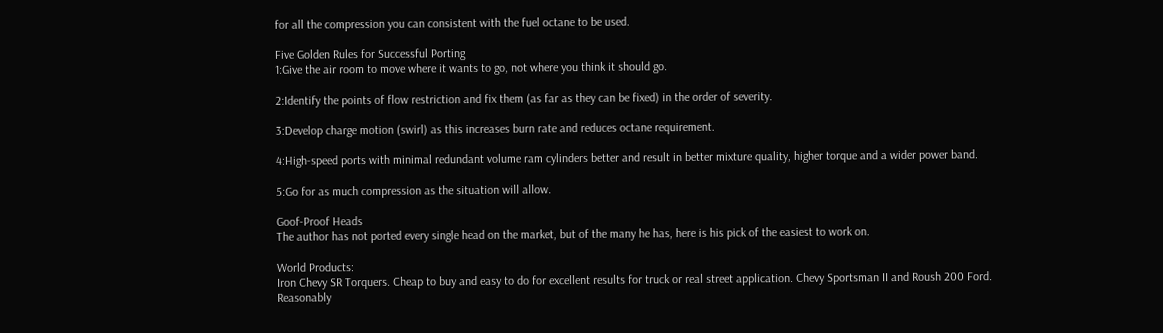for all the compression you can consistent with the fuel octane to be used.

Five Golden Rules for Successful Porting
1:Give the air room to move where it wants to go, not where you think it should go.

2:Identify the points of flow restriction and fix them (as far as they can be fixed) in the order of severity.

3:Develop charge motion (swirl) as this increases burn rate and reduces octane requirement.

4:High-speed ports with minimal redundant volume ram cylinders better and result in better mixture quality, higher torque and a wider power band.

5:Go for as much compression as the situation will allow.

Goof-Proof Heads
The author has not ported every single head on the market, but of the many he has, here is his pick of the easiest to work on.

World Products:
Iron Chevy SR Torquers. Cheap to buy and easy to do for excellent results for truck or real street application. Chevy Sportsman II and Roush 200 Ford. Reasonably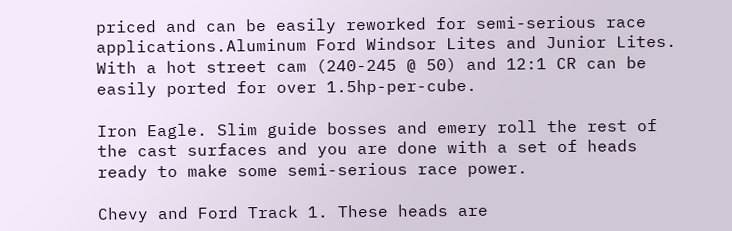priced and can be easily reworked for semi-serious race applications.Aluminum Ford Windsor Lites and Junior Lites. With a hot street cam (240-245 @ 50) and 12:1 CR can be easily ported for over 1.5hp-per-cube.

Iron Eagle. Slim guide bosses and emery roll the rest of the cast surfaces and you are done with a set of heads ready to make some semi-serious race power.

Chevy and Ford Track 1. These heads are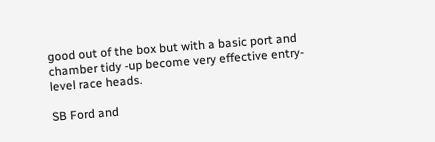good out of the box but with a basic port and chamber tidy -up become very effective entry-level race heads.

SB Ford and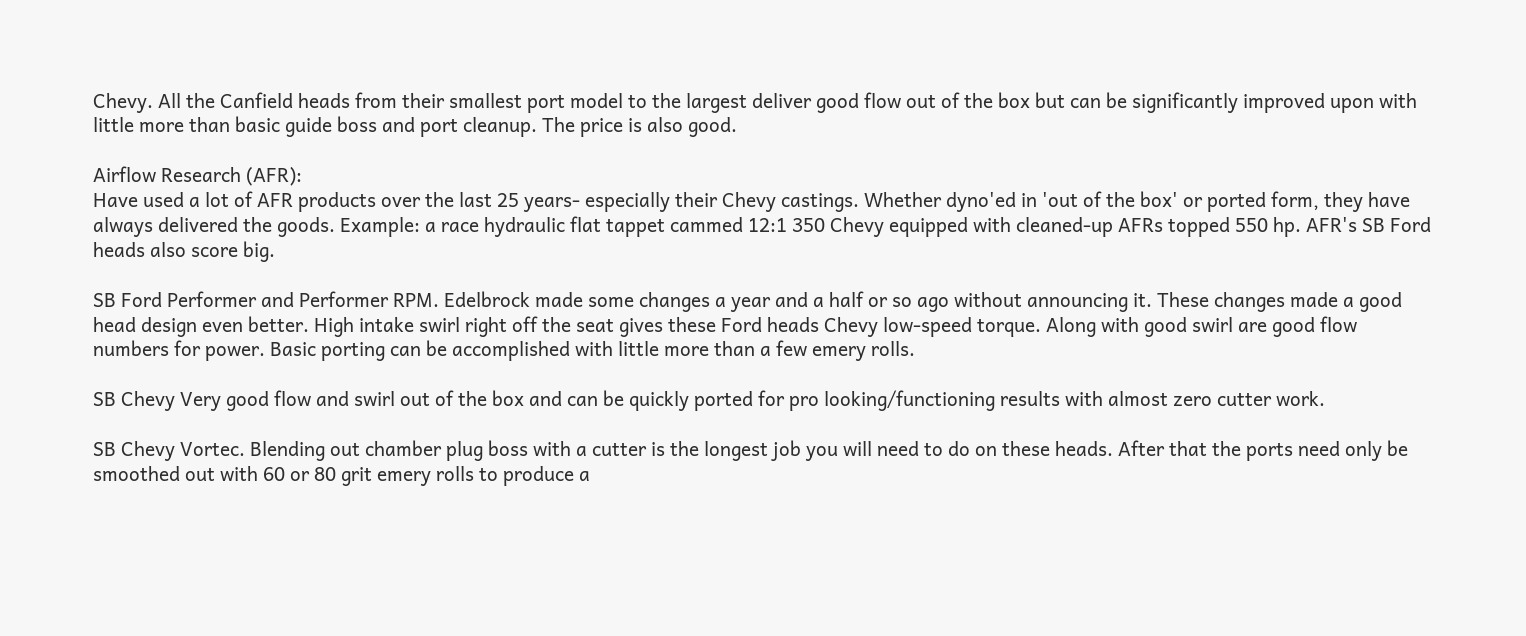Chevy. All the Canfield heads from their smallest port model to the largest deliver good flow out of the box but can be significantly improved upon with little more than basic guide boss and port cleanup. The price is also good.

Airflow Research (AFR):
Have used a lot of AFR products over the last 25 years- especially their Chevy castings. Whether dyno'ed in 'out of the box' or ported form, they have always delivered the goods. Example: a race hydraulic flat tappet cammed 12:1 350 Chevy equipped with cleaned-up AFRs topped 550 hp. AFR's SB Ford heads also score big.

SB Ford Performer and Performer RPM. Edelbrock made some changes a year and a half or so ago without announcing it. These changes made a good head design even better. High intake swirl right off the seat gives these Ford heads Chevy low-speed torque. Along with good swirl are good flow numbers for power. Basic porting can be accomplished with little more than a few emery rolls.

SB Chevy Very good flow and swirl out of the box and can be quickly ported for pro looking/functioning results with almost zero cutter work.

SB Chevy Vortec. Blending out chamber plug boss with a cutter is the longest job you will need to do on these heads. After that the ports need only be smoothed out with 60 or 80 grit emery rolls to produce a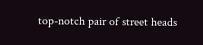top-notch pair of street heads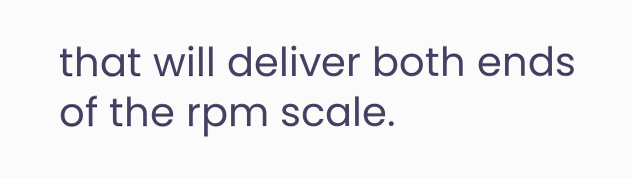that will deliver both ends of the rpm scale.